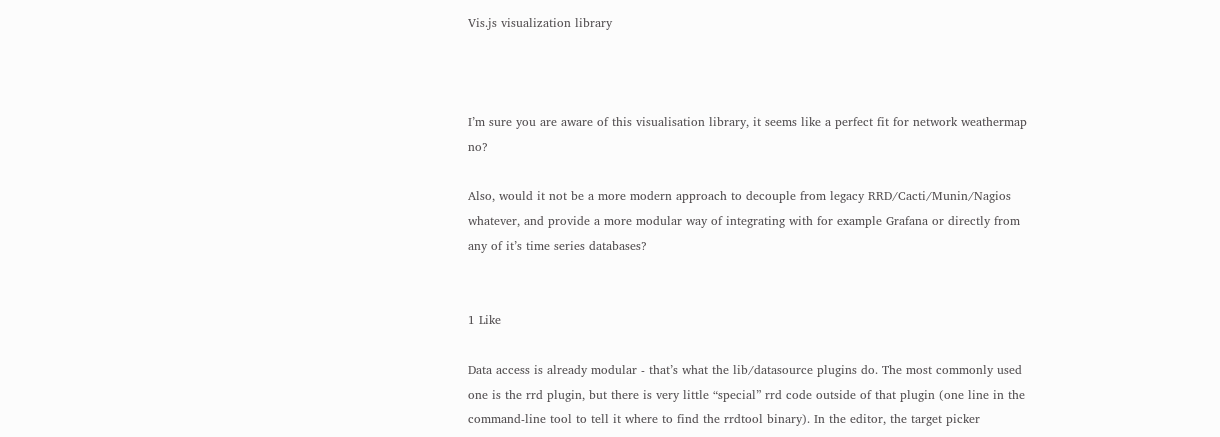Vis.js visualization library



I’m sure you are aware of this visualisation library, it seems like a perfect fit for network weathermap no?

Also, would it not be a more modern approach to decouple from legacy RRD/Cacti/Munin/Nagios whatever, and provide a more modular way of integrating with for example Grafana or directly from any of it’s time series databases?


1 Like

Data access is already modular - that’s what the lib/datasource plugins do. The most commonly used one is the rrd plugin, but there is very little “special” rrd code outside of that plugin (one line in the command-line tool to tell it where to find the rrdtool binary). In the editor, the target picker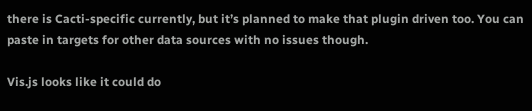there is Cacti-specific currently, but it’s planned to make that plugin driven too. You can paste in targets for other data sources with no issues though.

Vis.js looks like it could do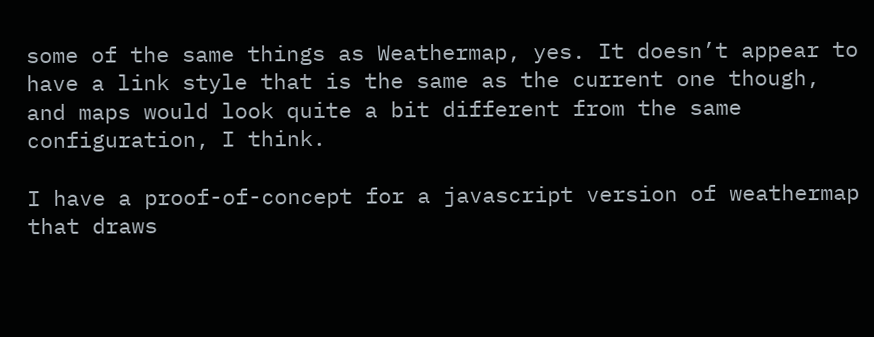some of the same things as Weathermap, yes. It doesn’t appear to have a link style that is the same as the current one though, and maps would look quite a bit different from the same configuration, I think.

I have a proof-of-concept for a javascript version of weathermap that draws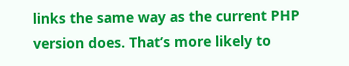links the same way as the current PHP version does. That’s more likely to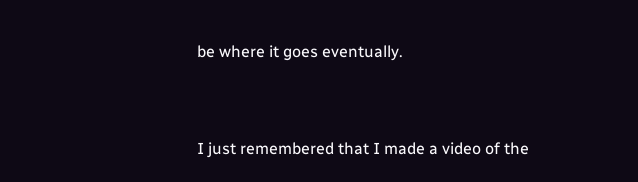be where it goes eventually.


I just remembered that I made a video of the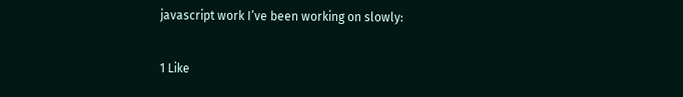javascript work I’ve been working on slowly:

1 Like